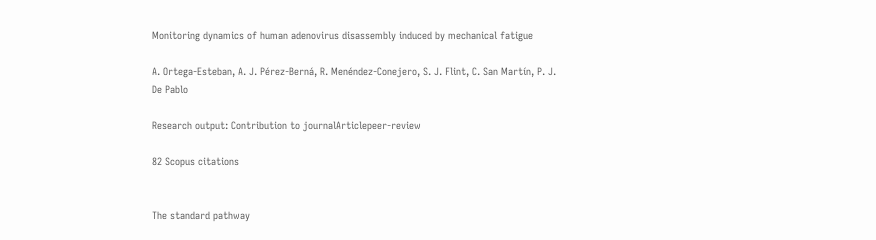Monitoring dynamics of human adenovirus disassembly induced by mechanical fatigue

A. Ortega-Esteban, A. J. Pérez-Berná, R. Menéndez-Conejero, S. J. Flint, C. San Martín, P. J. De Pablo

Research output: Contribution to journalArticlepeer-review

82 Scopus citations


The standard pathway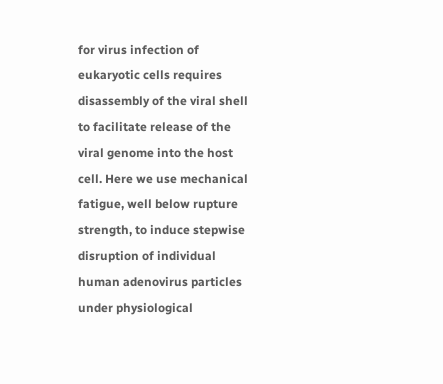for virus infection of eukaryotic cells requires disassembly of the viral shell to facilitate release of the viral genome into the host cell. Here we use mechanical fatigue, well below rupture strength, to induce stepwise disruption of individual human adenovirus particles under physiological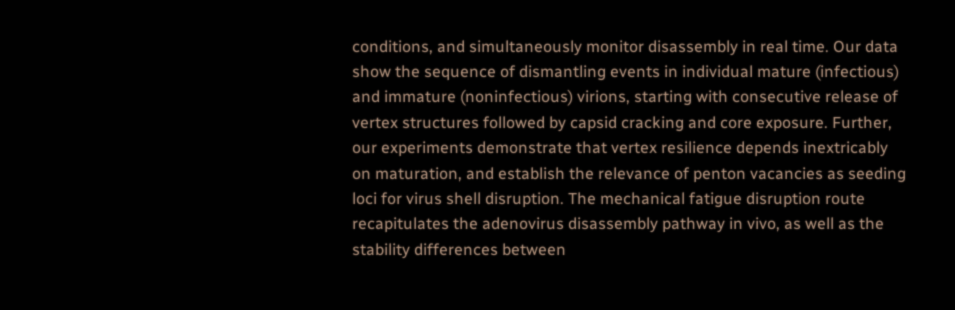conditions, and simultaneously monitor disassembly in real time. Our data show the sequence of dismantling events in individual mature (infectious) and immature (noninfectious) virions, starting with consecutive release of vertex structures followed by capsid cracking and core exposure. Further, our experiments demonstrate that vertex resilience depends inextricably on maturation, and establish the relevance of penton vacancies as seeding loci for virus shell disruption. The mechanical fatigue disruption route recapitulates the adenovirus disassembly pathway in vivo, as well as the stability differences between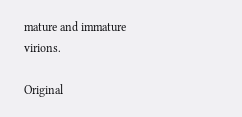mature and immature virions.

Original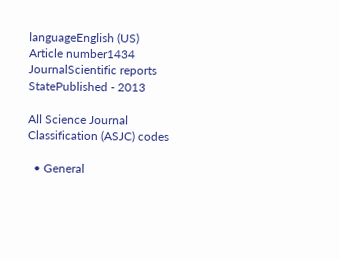languageEnglish (US)
Article number1434
JournalScientific reports
StatePublished - 2013

All Science Journal Classification (ASJC) codes

  • General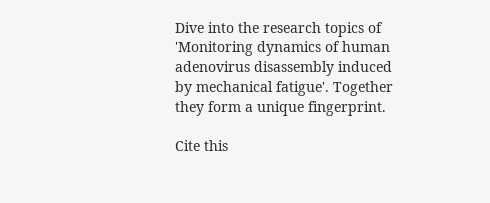Dive into the research topics of 'Monitoring dynamics of human adenovirus disassembly induced by mechanical fatigue'. Together they form a unique fingerprint.

Cite this